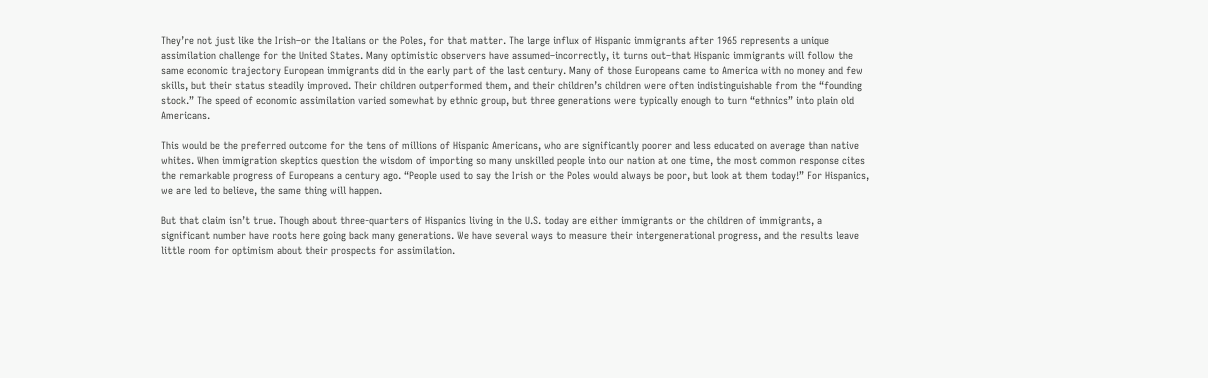They’re not just like the Irish–or the Italians or the Poles, for that matter. The large influx of Hispanic immigrants after 1965 represents a unique assimilation challenge for the United States. Many optimistic observers have assumed–incorrectly, it turns out–that Hispanic immigrants will follow the same economic trajectory European immigrants did in the early part of the last century. Many of those Europeans came to America with no money and few skills, but their status steadily improved. Their children outperformed them, and their children’s children were often indistinguishable from the “founding stock.” The speed of economic assimilation varied somewhat by ethnic group, but three generations were typically enough to turn “ethnics” into plain old Americans.

This would be the preferred outcome for the tens of millions of Hispanic Americans, who are significantly poorer and less educated on average than native whites. When immigration skeptics question the wisdom of importing so many unskilled people into our nation at one time, the most common response cites the remarkable progress of Europeans a century ago. “People used to say the Irish or the Poles would always be poor, but look at them today!” For Hispanics, we are led to believe, the same thing will happen.

But that claim isn’t true. Though about three-quarters of Hispanics living in the U.S. today are either immigrants or the children of immigrants, a significant number have roots here going back many generations. We have several ways to measure their intergenerational progress, and the results leave little room for optimism about their prospects for assimilation.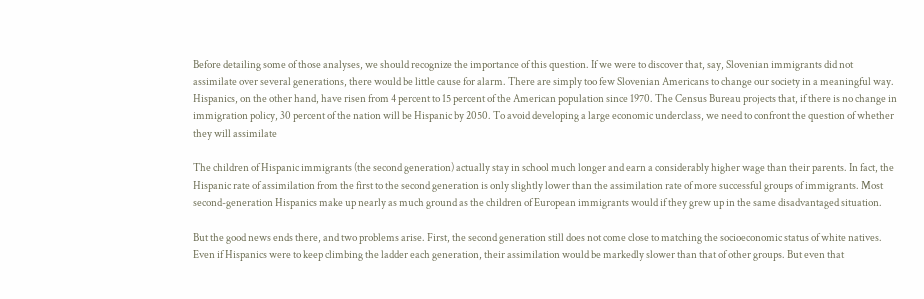Before detailing some of those analyses, we should recognize the importance of this question. If we were to discover that, say, Slovenian immigrants did not assimilate over several generations, there would be little cause for alarm. There are simply too few Slovenian Americans to change our society in a meaningful way. Hispanics, on the other hand, have risen from 4 percent to 15 percent of the American population since 1970. The Census Bureau projects that, if there is no change in immigration policy, 30 percent of the nation will be Hispanic by 2050. To avoid developing a large economic underclass, we need to confront the question of whether they will assimilate

The children of Hispanic immigrants (the second generation) actually stay in school much longer and earn a considerably higher wage than their parents. In fact, the Hispanic rate of assimilation from the first to the second generation is only slightly lower than the assimilation rate of more successful groups of immigrants. Most second-generation Hispanics make up nearly as much ground as the children of European immigrants would if they grew up in the same disadvantaged situation.

But the good news ends there, and two problems arise. First, the second generation still does not come close to matching the socioeconomic status of white natives. Even if Hispanics were to keep climbing the ladder each generation, their assimilation would be markedly slower than that of other groups. But even that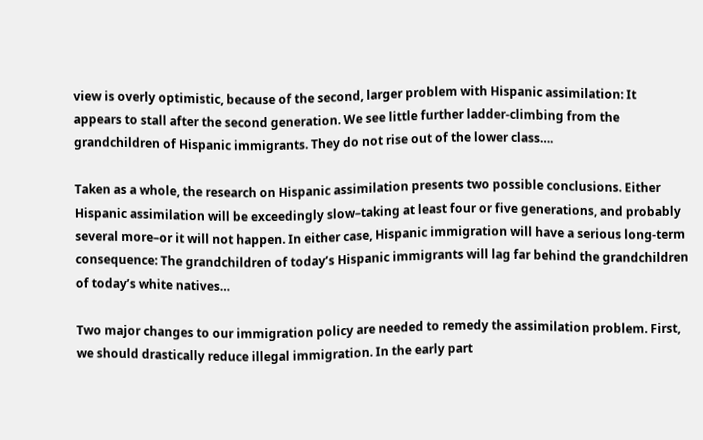view is overly optimistic, because of the second, larger problem with Hispanic assimilation: It appears to stall after the second generation. We see little further ladder-climbing from the grandchildren of Hispanic immigrants. They do not rise out of the lower class….

Taken as a whole, the research on Hispanic assimilation presents two possible conclusions. Either Hispanic assimilation will be exceedingly slow–taking at least four or five generations, and probably several more–or it will not happen. In either case, Hispanic immigration will have a serious long-term consequence: The grandchildren of today’s Hispanic immigrants will lag far behind the grandchildren of today’s white natives…

Two major changes to our immigration policy are needed to remedy the assimilation problem. First, we should drastically reduce illegal immigration. In the early part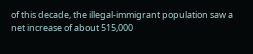of this decade, the illegal-immigrant population saw a net increase of about 515,000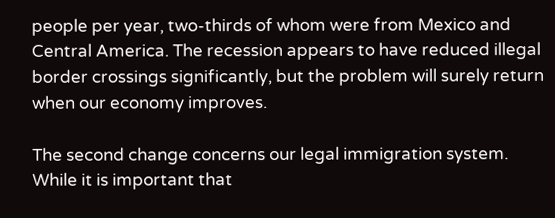people per year, two-thirds of whom were from Mexico and Central America. The recession appears to have reduced illegal border crossings significantly, but the problem will surely return when our economy improves.

The second change concerns our legal immigration system. While it is important that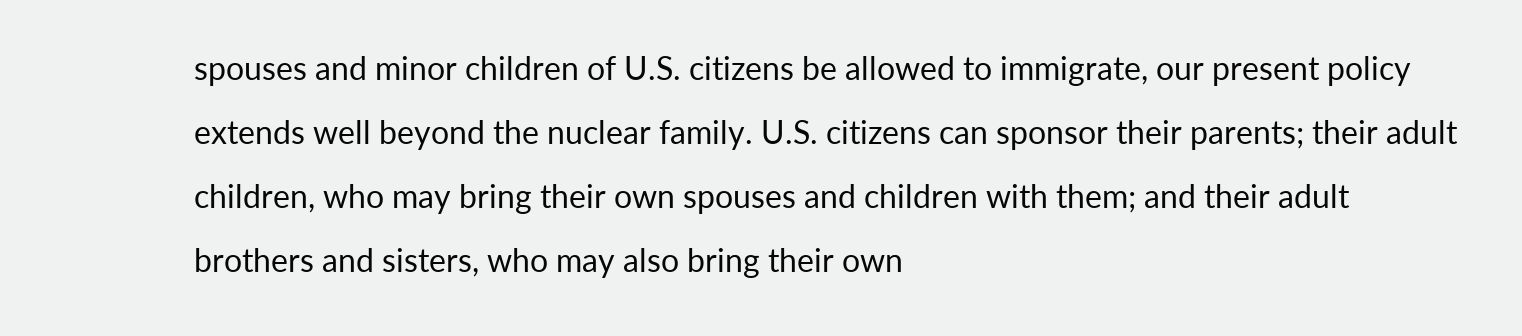spouses and minor children of U.S. citizens be allowed to immigrate, our present policy extends well beyond the nuclear family. U.S. citizens can sponsor their parents; their adult children, who may bring their own spouses and children with them; and their adult brothers and sisters, who may also bring their own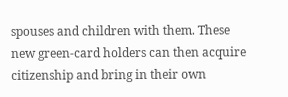spouses and children with them. These new green-card holders can then acquire citizenship and bring in their own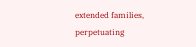extended families, perpetuating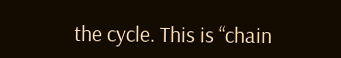the cycle. This is “chain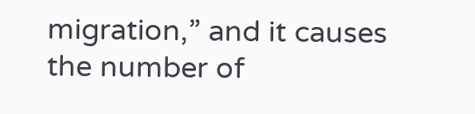migration,” and it causes the number of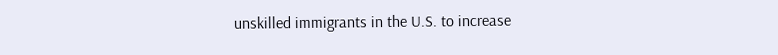unskilled immigrants in the U.S. to increase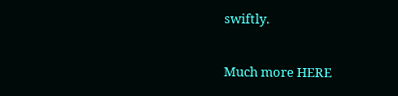swiftly.

Much more HERE